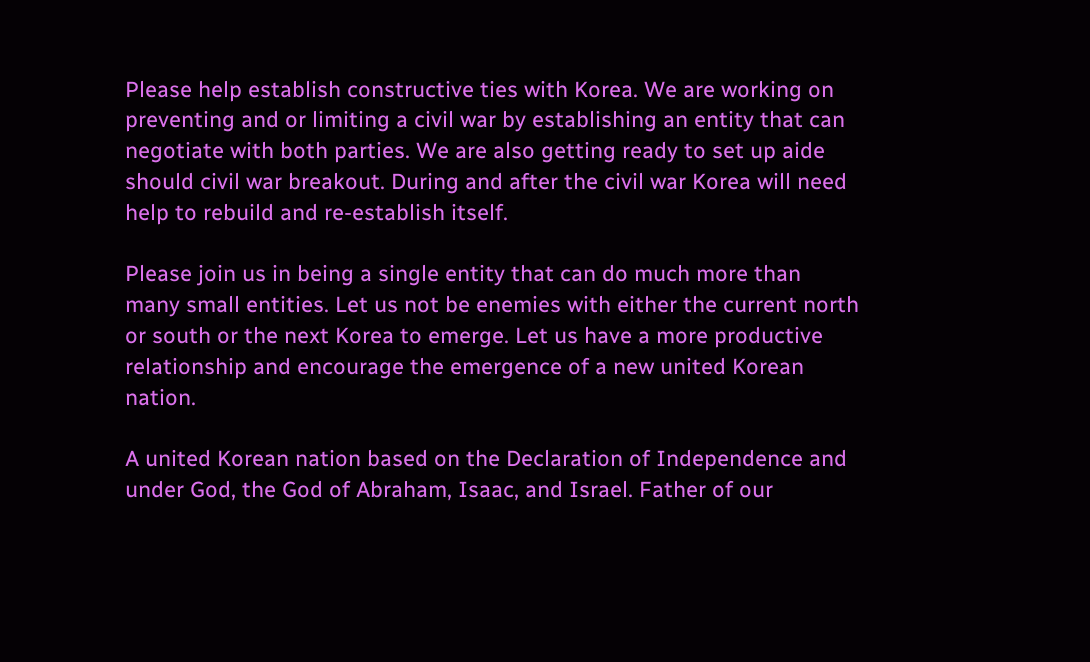Please help establish constructive ties with Korea. We are working on preventing and or limiting a civil war by establishing an entity that can negotiate with both parties. We are also getting ready to set up aide should civil war breakout. During and after the civil war Korea will need help to rebuild and re-establish itself.

Please join us in being a single entity that can do much more than many small entities. Let us not be enemies with either the current north or south or the next Korea to emerge. Let us have a more productive relationship and encourage the emergence of a new united Korean nation.

A united Korean nation based on the Declaration of Independence and under God, the God of Abraham, Isaac, and Israel. Father of our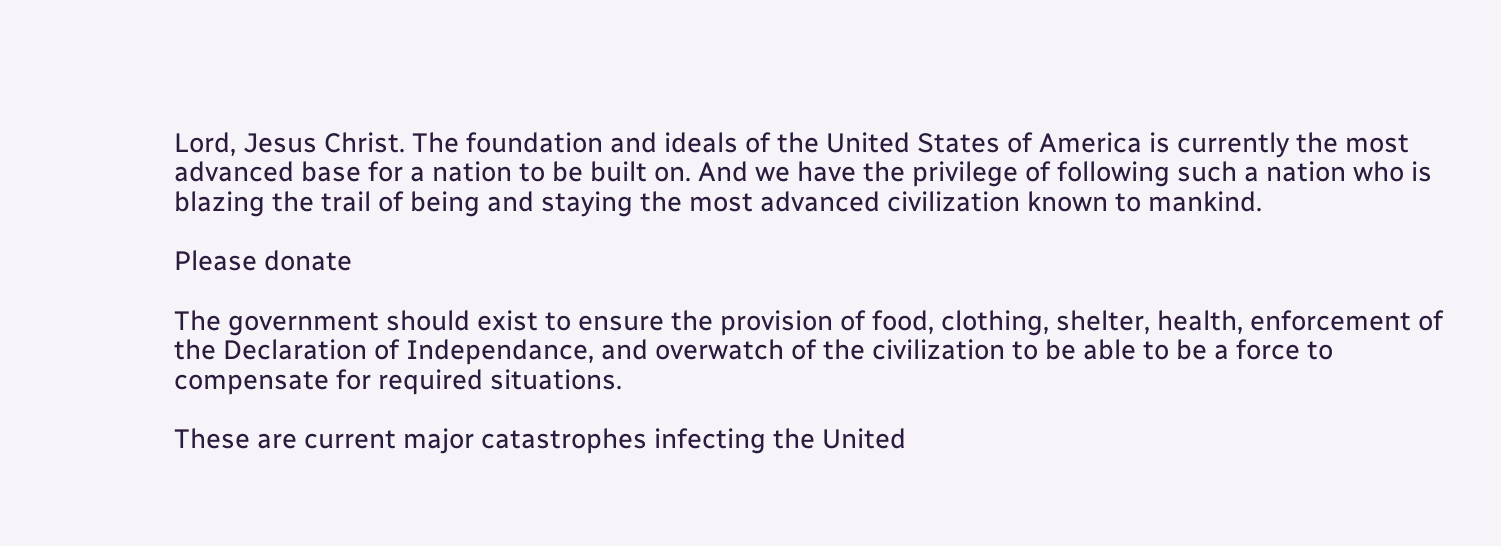Lord, Jesus Christ. The foundation and ideals of the United States of America is currently the most advanced base for a nation to be built on. And we have the privilege of following such a nation who is blazing the trail of being and staying the most advanced civilization known to mankind.

Please donate

The government should exist to ensure the provision of food, clothing, shelter, health, enforcement of the Declaration of Independance, and overwatch of the civilization to be able to be a force to compensate for required situations.

These are current major catastrophes infecting the United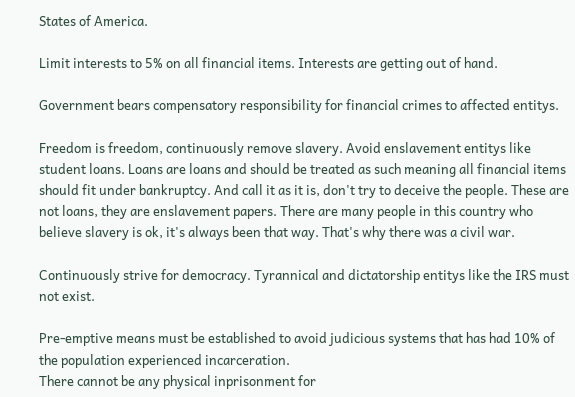States of America.

Limit interests to 5% on all financial items. Interests are getting out of hand.

Government bears compensatory responsibility for financial crimes to affected entitys.

Freedom is freedom, continuously remove slavery. Avoid enslavement entitys like student loans. Loans are loans and should be treated as such meaning all financial items should fit under bankruptcy. And call it as it is, don't try to deceive the people. These are not loans, they are enslavement papers. There are many people in this country who believe slavery is ok, it's always been that way. That's why there was a civil war.

Continuously strive for democracy. Tyrannical and dictatorship entitys like the IRS must not exist.

Pre-emptive means must be established to avoid judicious systems that has had 10% of the population experienced incarceration.
There cannot be any physical inprisonment for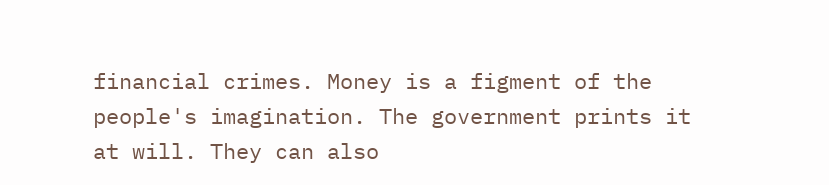financial crimes. Money is a figment of the people's imagination. The government prints it at will. They can also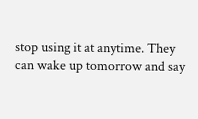stop using it at anytime. They can wake up tomorrow and say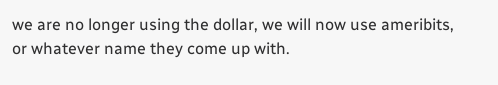we are no longer using the dollar, we will now use ameribits, or whatever name they come up with.